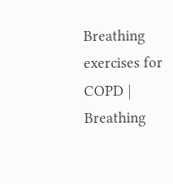Breathing exercises for COPD | Breathing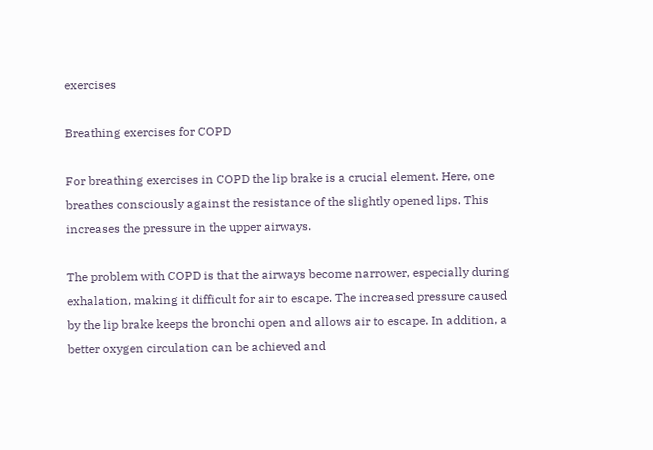exercises

Breathing exercises for COPD

For breathing exercises in COPD the lip brake is a crucial element. Here, one breathes consciously against the resistance of the slightly opened lips. This increases the pressure in the upper airways.

The problem with COPD is that the airways become narrower, especially during exhalation, making it difficult for air to escape. The increased pressure caused by the lip brake keeps the bronchi open and allows air to escape. In addition, a better oxygen circulation can be achieved and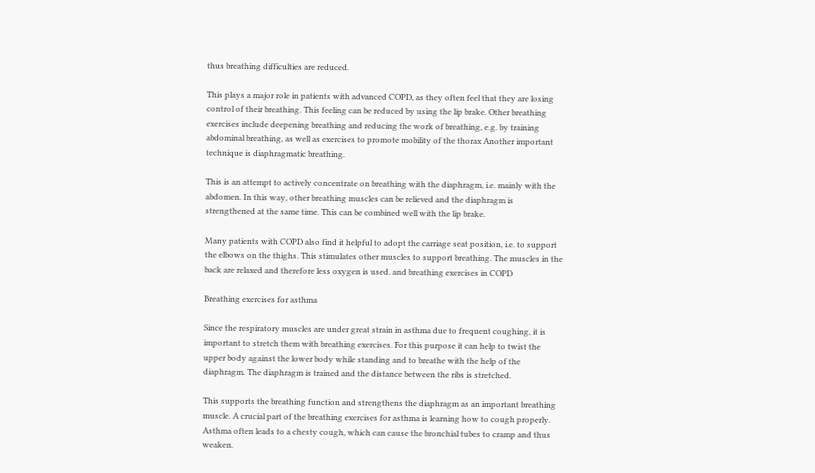thus breathing difficulties are reduced.

This plays a major role in patients with advanced COPD, as they often feel that they are losing control of their breathing. This feeling can be reduced by using the lip brake. Other breathing exercises include deepening breathing and reducing the work of breathing, e.g. by training abdominal breathing, as well as exercises to promote mobility of the thorax Another important technique is diaphragmatic breathing.

This is an attempt to actively concentrate on breathing with the diaphragm, i.e. mainly with the abdomen. In this way, other breathing muscles can be relieved and the diaphragm is strengthened at the same time. This can be combined well with the lip brake.

Many patients with COPD also find it helpful to adopt the carriage seat position, i.e. to support the elbows on the thighs. This stimulates other muscles to support breathing. The muscles in the back are relaxed and therefore less oxygen is used. and breathing exercises in COPD

Breathing exercises for asthma

Since the respiratory muscles are under great strain in asthma due to frequent coughing, it is important to stretch them with breathing exercises. For this purpose it can help to twist the upper body against the lower body while standing and to breathe with the help of the diaphragm. The diaphragm is trained and the distance between the ribs is stretched.

This supports the breathing function and strengthens the diaphragm as an important breathing muscle. A crucial part of the breathing exercises for asthma is learning how to cough properly. Asthma often leads to a chesty cough, which can cause the bronchial tubes to cramp and thus weaken.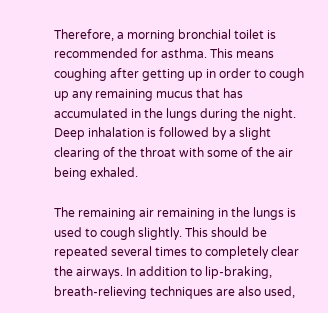Therefore, a morning bronchial toilet is recommended for asthma. This means coughing after getting up in order to cough up any remaining mucus that has accumulated in the lungs during the night. Deep inhalation is followed by a slight clearing of the throat with some of the air being exhaled.

The remaining air remaining in the lungs is used to cough slightly. This should be repeated several times to completely clear the airways. In addition to lip-braking, breath-relieving techniques are also used,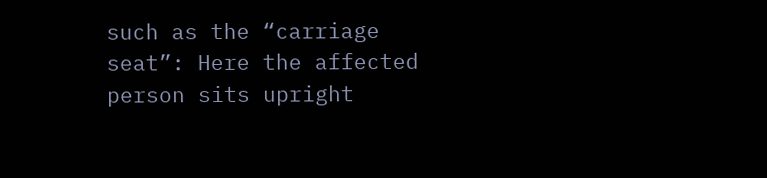such as the “carriage seat”: Here the affected person sits upright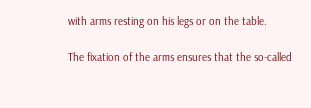with arms resting on his legs or on the table.

The fixation of the arms ensures that the so-called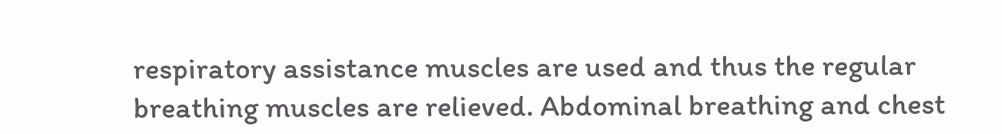respiratory assistance muscles are used and thus the regular breathing muscles are relieved. Abdominal breathing and chest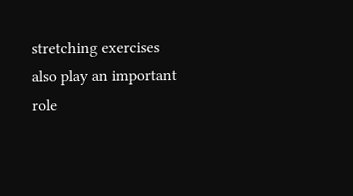stretching exercises also play an important role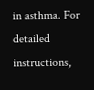in asthma. For detailed instructions,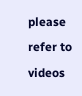please refer to videos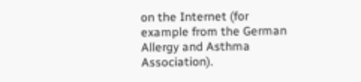on the Internet (for example from the German Allergy and Asthma Association).